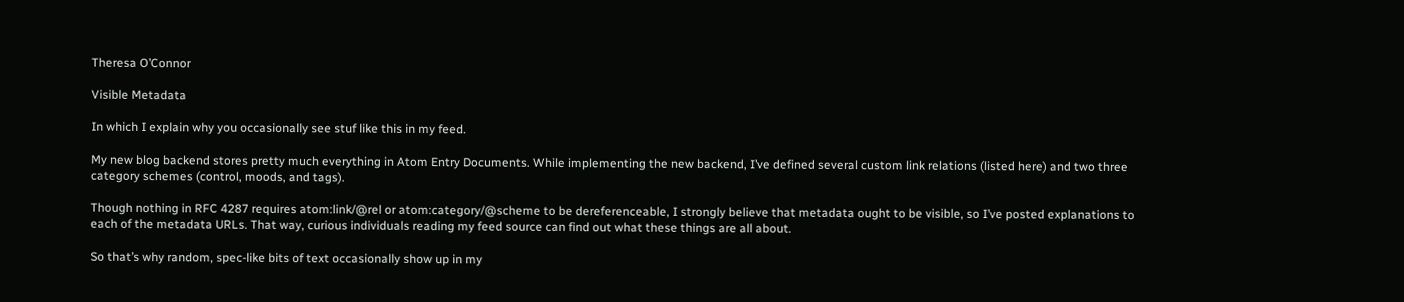Theresa O’Connor

Visible Metadata

In which I explain why you occasionally see stuf like this in my feed.

My new blog backend stores pretty much everything in Atom Entry Documents. While implementing the new backend, I’ve defined several custom link relations (listed here) and two three category schemes (control, moods, and tags).

Though nothing in RFC 4287 requires atom:link/@rel or atom:category/@scheme to be dereferenceable, I strongly believe that metadata ought to be visible, so I’ve posted explanations to each of the metadata URLs. That way, curious individuals reading my feed source can find out what these things are all about.

So that’s why random, spec-like bits of text occasionally show up in my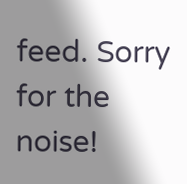feed. Sorry for the noise!